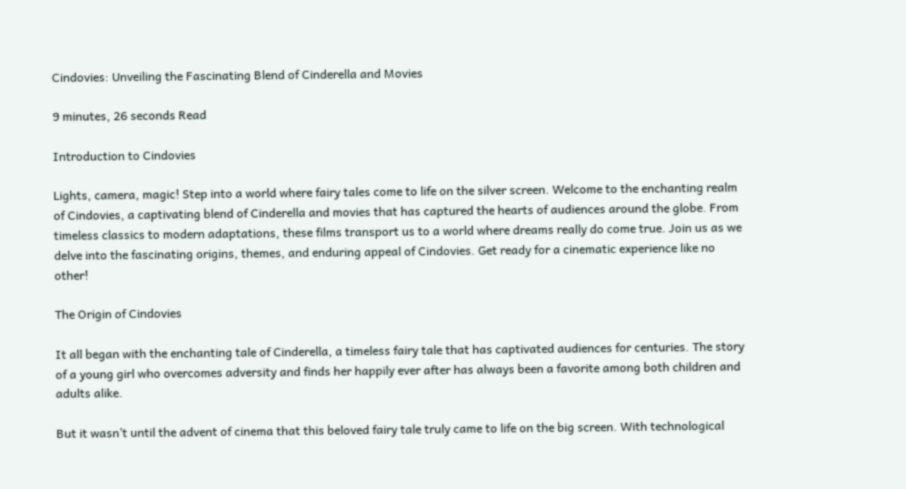Cindovies: Unveiling the Fascinating Blend of Cinderella and Movies

9 minutes, 26 seconds Read

Introduction to Cindovies

Lights, camera, magic! Step into a world where fairy tales come to life on the silver screen. Welcome to the enchanting realm of Cindovies, a captivating blend of Cinderella and movies that has captured the hearts of audiences around the globe. From timeless classics to modern adaptations, these films transport us to a world where dreams really do come true. Join us as we delve into the fascinating origins, themes, and enduring appeal of Cindovies. Get ready for a cinematic experience like no other!

The Origin of Cindovies

It all began with the enchanting tale of Cinderella, a timeless fairy tale that has captivated audiences for centuries. The story of a young girl who overcomes adversity and finds her happily ever after has always been a favorite among both children and adults alike.

But it wasn’t until the advent of cinema that this beloved fairy tale truly came to life on the big screen. With technological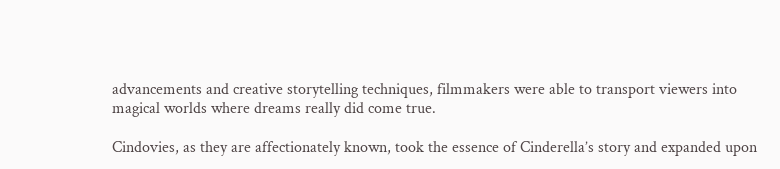advancements and creative storytelling techniques, filmmakers were able to transport viewers into magical worlds where dreams really did come true.

Cindovies, as they are affectionately known, took the essence of Cinderella’s story and expanded upon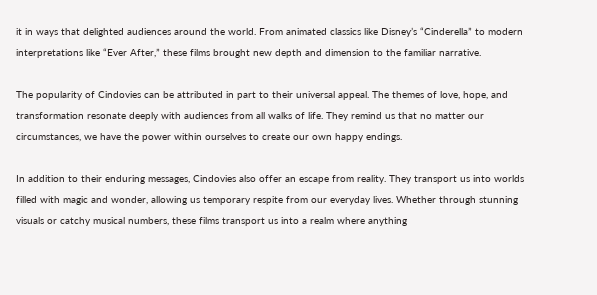it in ways that delighted audiences around the world. From animated classics like Disney’s “Cinderella” to modern interpretations like “Ever After,” these films brought new depth and dimension to the familiar narrative.

The popularity of Cindovies can be attributed in part to their universal appeal. The themes of love, hope, and transformation resonate deeply with audiences from all walks of life. They remind us that no matter our circumstances, we have the power within ourselves to create our own happy endings.

In addition to their enduring messages, Cindovies also offer an escape from reality. They transport us into worlds filled with magic and wonder, allowing us temporary respite from our everyday lives. Whether through stunning visuals or catchy musical numbers, these films transport us into a realm where anything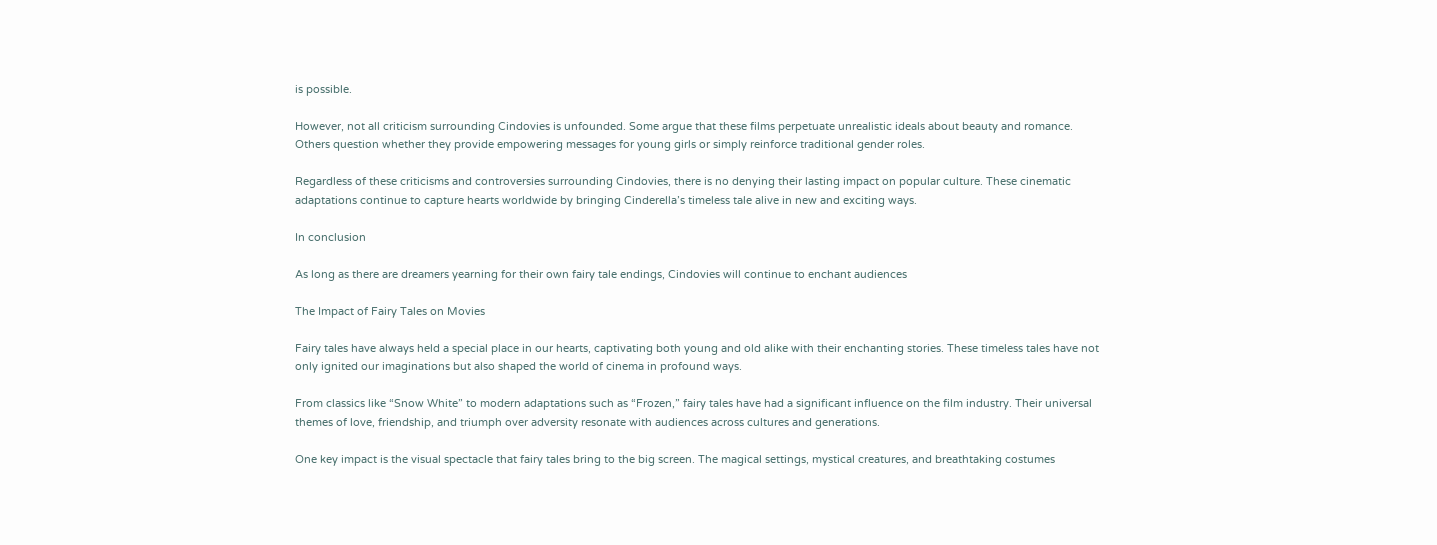is possible.

However, not all criticism surrounding Cindovies is unfounded. Some argue that these films perpetuate unrealistic ideals about beauty and romance. Others question whether they provide empowering messages for young girls or simply reinforce traditional gender roles.

Regardless of these criticisms and controversies surrounding Cindovies, there is no denying their lasting impact on popular culture. These cinematic adaptations continue to capture hearts worldwide by bringing Cinderella’s timeless tale alive in new and exciting ways.

In conclusion

As long as there are dreamers yearning for their own fairy tale endings, Cindovies will continue to enchant audiences

The Impact of Fairy Tales on Movies

Fairy tales have always held a special place in our hearts, captivating both young and old alike with their enchanting stories. These timeless tales have not only ignited our imaginations but also shaped the world of cinema in profound ways.

From classics like “Snow White” to modern adaptations such as “Frozen,” fairy tales have had a significant influence on the film industry. Their universal themes of love, friendship, and triumph over adversity resonate with audiences across cultures and generations.

One key impact is the visual spectacle that fairy tales bring to the big screen. The magical settings, mystical creatures, and breathtaking costumes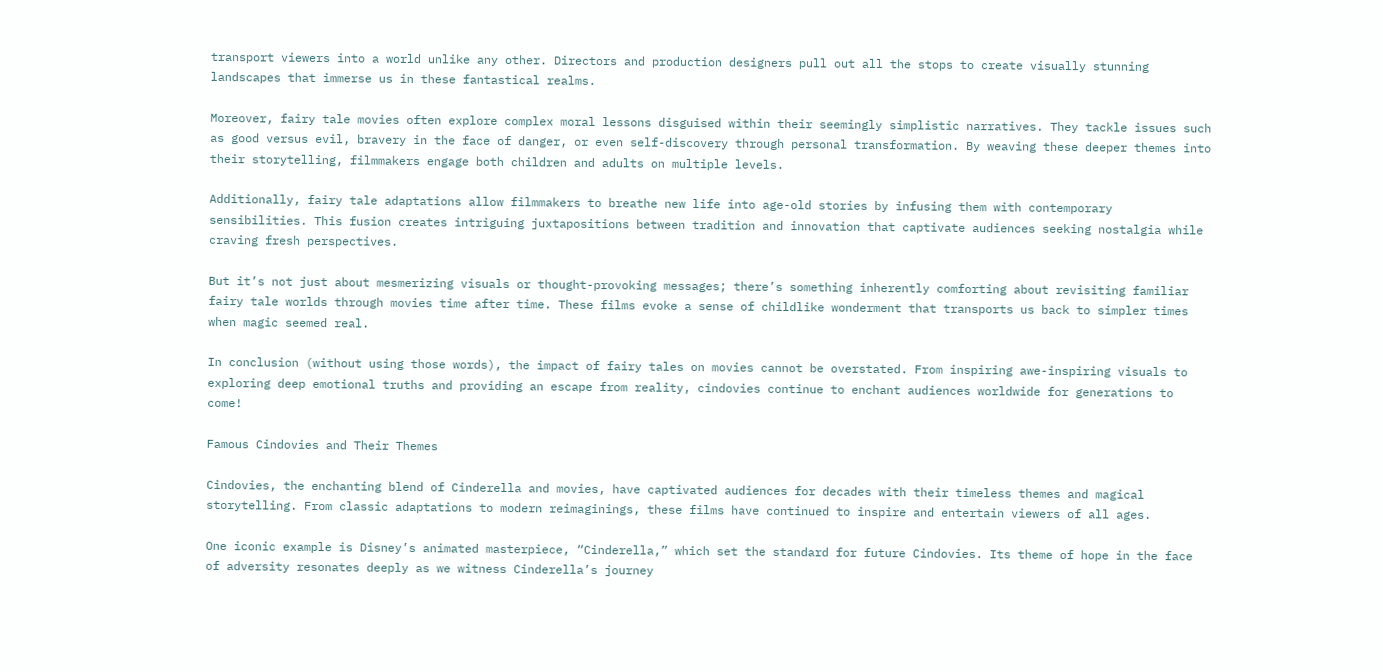transport viewers into a world unlike any other. Directors and production designers pull out all the stops to create visually stunning landscapes that immerse us in these fantastical realms.

Moreover, fairy tale movies often explore complex moral lessons disguised within their seemingly simplistic narratives. They tackle issues such as good versus evil, bravery in the face of danger, or even self-discovery through personal transformation. By weaving these deeper themes into their storytelling, filmmakers engage both children and adults on multiple levels.

Additionally, fairy tale adaptations allow filmmakers to breathe new life into age-old stories by infusing them with contemporary sensibilities. This fusion creates intriguing juxtapositions between tradition and innovation that captivate audiences seeking nostalgia while craving fresh perspectives.

But it’s not just about mesmerizing visuals or thought-provoking messages; there’s something inherently comforting about revisiting familiar fairy tale worlds through movies time after time. These films evoke a sense of childlike wonderment that transports us back to simpler times when magic seemed real.

In conclusion (without using those words), the impact of fairy tales on movies cannot be overstated. From inspiring awe-inspiring visuals to exploring deep emotional truths and providing an escape from reality, cindovies continue to enchant audiences worldwide for generations to come!

Famous Cindovies and Their Themes

Cindovies, the enchanting blend of Cinderella and movies, have captivated audiences for decades with their timeless themes and magical storytelling. From classic adaptations to modern reimaginings, these films have continued to inspire and entertain viewers of all ages.

One iconic example is Disney’s animated masterpiece, “Cinderella,” which set the standard for future Cindovies. Its theme of hope in the face of adversity resonates deeply as we witness Cinderella’s journey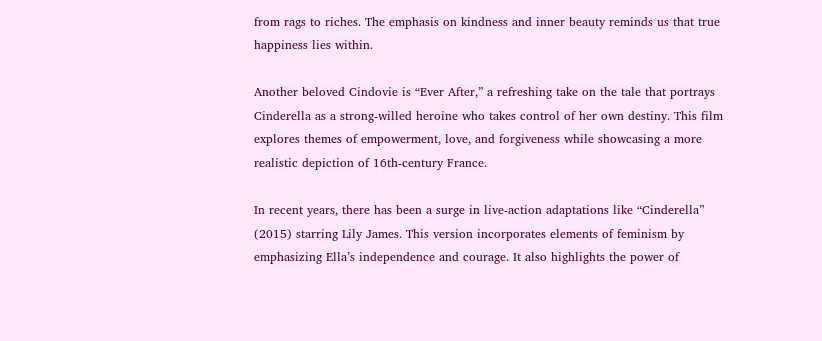from rags to riches. The emphasis on kindness and inner beauty reminds us that true happiness lies within.

Another beloved Cindovie is “Ever After,” a refreshing take on the tale that portrays Cinderella as a strong-willed heroine who takes control of her own destiny. This film explores themes of empowerment, love, and forgiveness while showcasing a more realistic depiction of 16th-century France.

In recent years, there has been a surge in live-action adaptations like “Cinderella” (2015) starring Lily James. This version incorporates elements of feminism by emphasizing Ella’s independence and courage. It also highlights the power of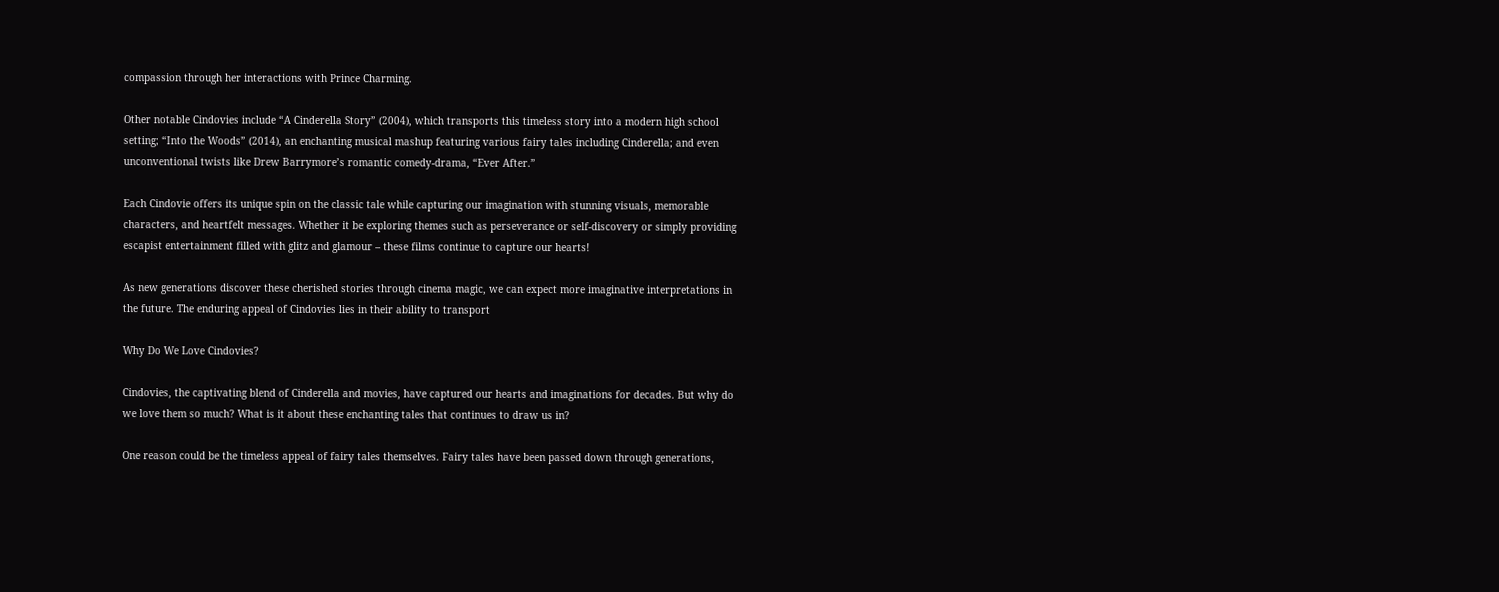compassion through her interactions with Prince Charming.

Other notable Cindovies include “A Cinderella Story” (2004), which transports this timeless story into a modern high school setting; “Into the Woods” (2014), an enchanting musical mashup featuring various fairy tales including Cinderella; and even unconventional twists like Drew Barrymore’s romantic comedy-drama, “Ever After.”

Each Cindovie offers its unique spin on the classic tale while capturing our imagination with stunning visuals, memorable characters, and heartfelt messages. Whether it be exploring themes such as perseverance or self-discovery or simply providing escapist entertainment filled with glitz and glamour – these films continue to capture our hearts!

As new generations discover these cherished stories through cinema magic, we can expect more imaginative interpretations in the future. The enduring appeal of Cindovies lies in their ability to transport

Why Do We Love Cindovies?

Cindovies, the captivating blend of Cinderella and movies, have captured our hearts and imaginations for decades. But why do we love them so much? What is it about these enchanting tales that continues to draw us in?

One reason could be the timeless appeal of fairy tales themselves. Fairy tales have been passed down through generations,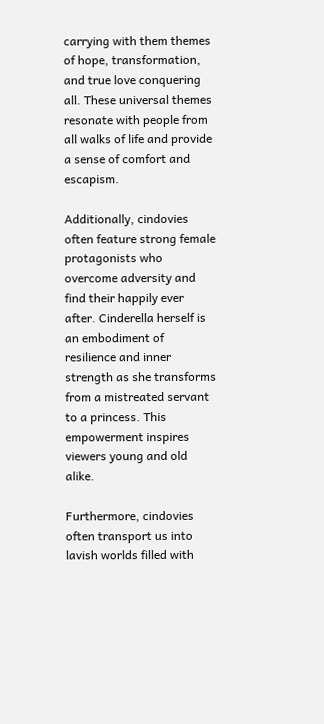carrying with them themes of hope, transformation, and true love conquering all. These universal themes resonate with people from all walks of life and provide a sense of comfort and escapism.

Additionally, cindovies often feature strong female protagonists who overcome adversity and find their happily ever after. Cinderella herself is an embodiment of resilience and inner strength as she transforms from a mistreated servant to a princess. This empowerment inspires viewers young and old alike.

Furthermore, cindovies often transport us into lavish worlds filled with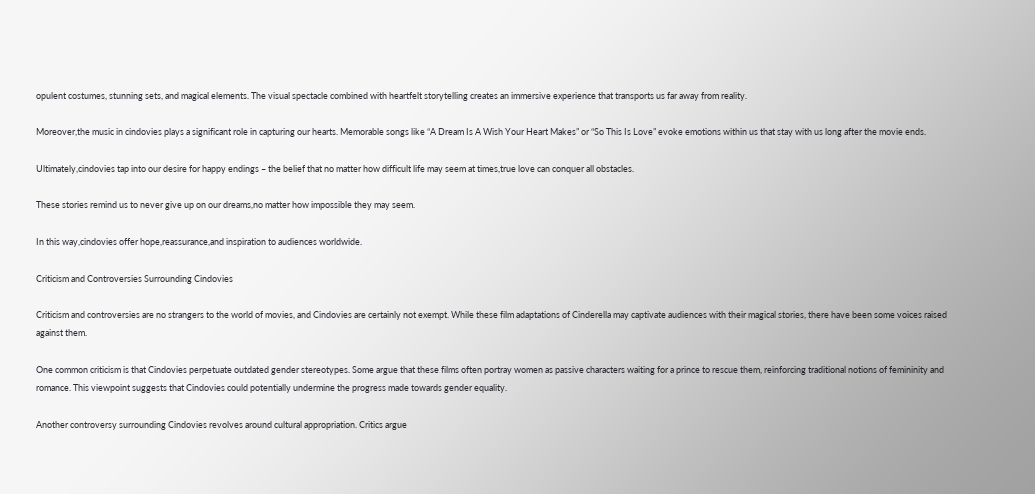opulent costumes, stunning sets, and magical elements. The visual spectacle combined with heartfelt storytelling creates an immersive experience that transports us far away from reality.

Moreover,the music in cindovies plays a significant role in capturing our hearts. Memorable songs like “A Dream Is A Wish Your Heart Makes” or “So This Is Love” evoke emotions within us that stay with us long after the movie ends.

Ultimately,cindovies tap into our desire for happy endings – the belief that no matter how difficult life may seem at times,true love can conquer all obstacles.

These stories remind us to never give up on our dreams,no matter how impossible they may seem.

In this way,cindovies offer hope,reassurance,and inspiration to audiences worldwide.

Criticism and Controversies Surrounding Cindovies

Criticism and controversies are no strangers to the world of movies, and Cindovies are certainly not exempt. While these film adaptations of Cinderella may captivate audiences with their magical stories, there have been some voices raised against them.

One common criticism is that Cindovies perpetuate outdated gender stereotypes. Some argue that these films often portray women as passive characters waiting for a prince to rescue them, reinforcing traditional notions of femininity and romance. This viewpoint suggests that Cindovies could potentially undermine the progress made towards gender equality.

Another controversy surrounding Cindovies revolves around cultural appropriation. Critics argue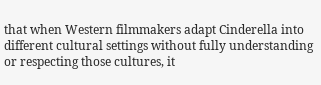that when Western filmmakers adapt Cinderella into different cultural settings without fully understanding or respecting those cultures, it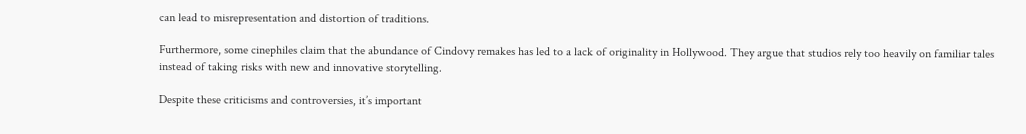can lead to misrepresentation and distortion of traditions.

Furthermore, some cinephiles claim that the abundance of Cindovy remakes has led to a lack of originality in Hollywood. They argue that studios rely too heavily on familiar tales instead of taking risks with new and innovative storytelling.

Despite these criticisms and controversies, it’s important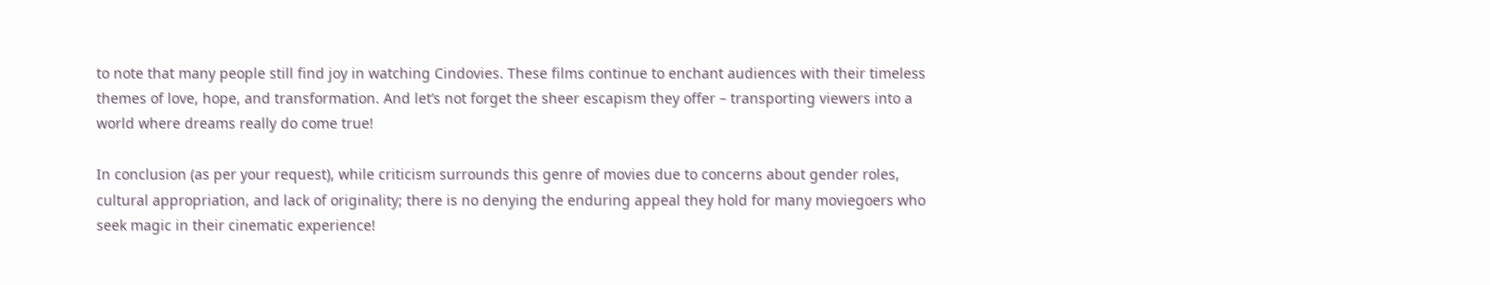to note that many people still find joy in watching Cindovies. These films continue to enchant audiences with their timeless themes of love, hope, and transformation. And let’s not forget the sheer escapism they offer – transporting viewers into a world where dreams really do come true!

In conclusion (as per your request), while criticism surrounds this genre of movies due to concerns about gender roles, cultural appropriation, and lack of originality; there is no denying the enduring appeal they hold for many moviegoers who seek magic in their cinematic experience!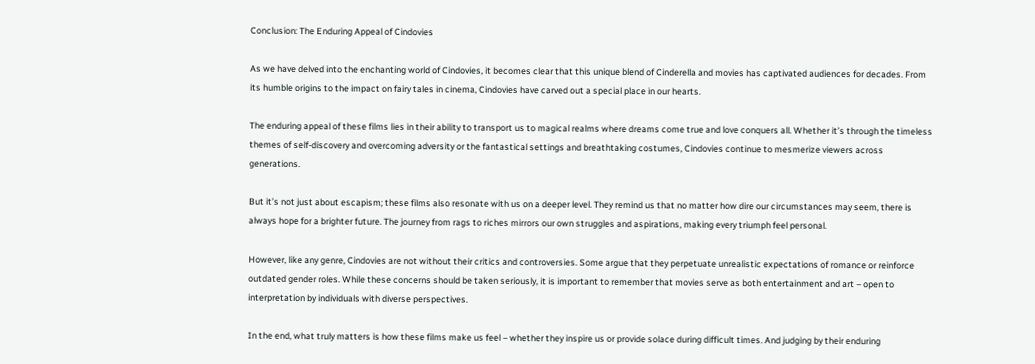Conclusion: The Enduring Appeal of Cindovies

As we have delved into the enchanting world of Cindovies, it becomes clear that this unique blend of Cinderella and movies has captivated audiences for decades. From its humble origins to the impact on fairy tales in cinema, Cindovies have carved out a special place in our hearts.

The enduring appeal of these films lies in their ability to transport us to magical realms where dreams come true and love conquers all. Whether it’s through the timeless themes of self-discovery and overcoming adversity or the fantastical settings and breathtaking costumes, Cindovies continue to mesmerize viewers across generations.

But it’s not just about escapism; these films also resonate with us on a deeper level. They remind us that no matter how dire our circumstances may seem, there is always hope for a brighter future. The journey from rags to riches mirrors our own struggles and aspirations, making every triumph feel personal.

However, like any genre, Cindovies are not without their critics and controversies. Some argue that they perpetuate unrealistic expectations of romance or reinforce outdated gender roles. While these concerns should be taken seriously, it is important to remember that movies serve as both entertainment and art – open to interpretation by individuals with diverse perspectives.

In the end, what truly matters is how these films make us feel – whether they inspire us or provide solace during difficult times. And judging by their enduring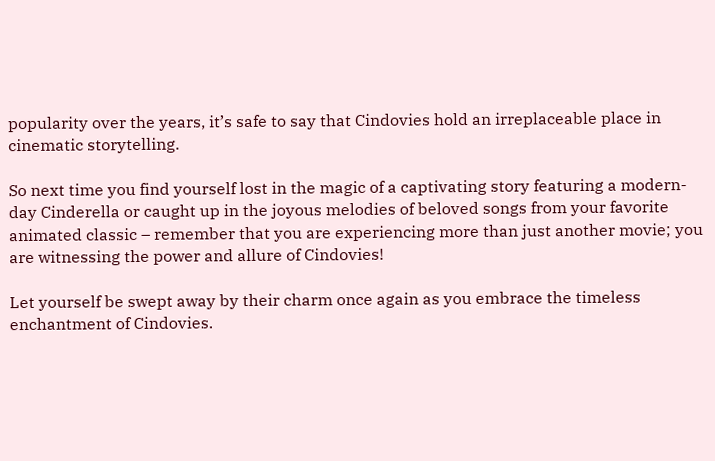popularity over the years, it’s safe to say that Cindovies hold an irreplaceable place in cinematic storytelling.

So next time you find yourself lost in the magic of a captivating story featuring a modern-day Cinderella or caught up in the joyous melodies of beloved songs from your favorite animated classic – remember that you are experiencing more than just another movie; you are witnessing the power and allure of Cindovies!

Let yourself be swept away by their charm once again as you embrace the timeless enchantment of Cindovies.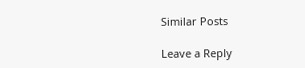Similar Posts

Leave a Reply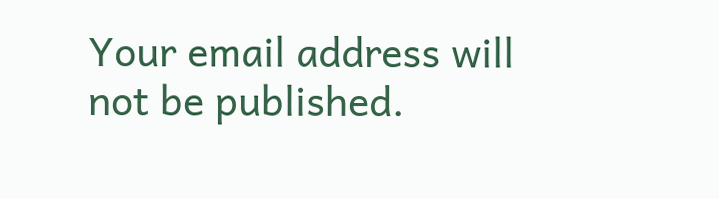Your email address will not be published.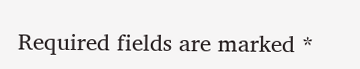Required fields are marked *